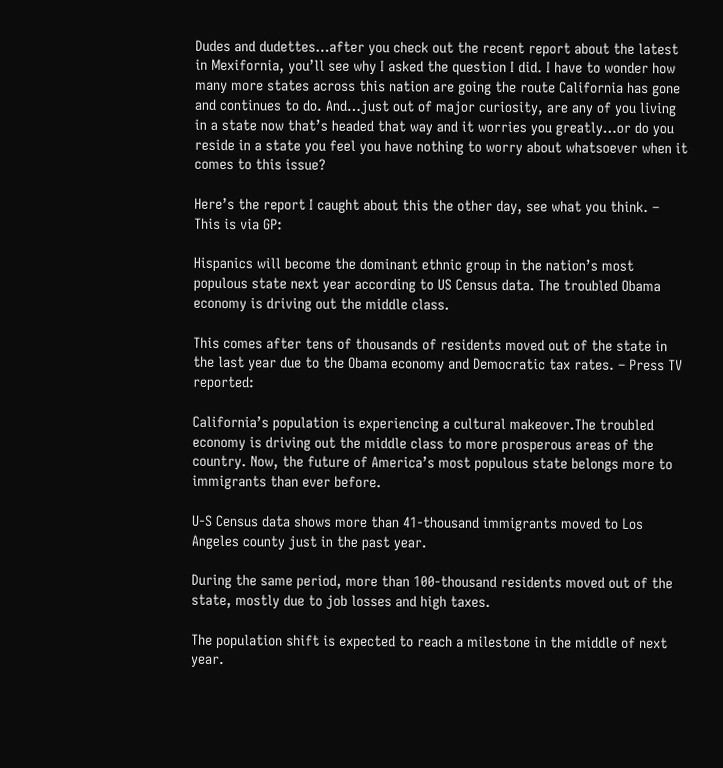Dudes and dudettes…after you check out the recent report about the latest in Mexifornia, you’ll see why I asked the question I did. I have to wonder how many more states across this nation are going the route California has gone and continues to do. And…just out of major curiosity, are any of you living in a state now that’s headed that way and it worries you greatly…or do you reside in a state you feel you have nothing to worry about whatsoever when it comes to this issue?

Here’s the report I caught about this the other day, see what you think. – This is via GP:

Hispanics will become the dominant ethnic group in the nation’s most populous state next year according to US Census data. The troubled Obama economy is driving out the middle class.

This comes after tens of thousands of residents moved out of the state in the last year due to the Obama economy and Democratic tax rates. – Press TV reported:

California’s population is experiencing a cultural makeover.The troubled economy is driving out the middle class to more prosperous areas of the country. Now, the future of America’s most populous state belongs more to immigrants than ever before.

U-S Census data shows more than 41-thousand immigrants moved to Los Angeles county just in the past year.

During the same period, more than 100-thousand residents moved out of the state, mostly due to job losses and high taxes.

The population shift is expected to reach a milestone in the middle of next year.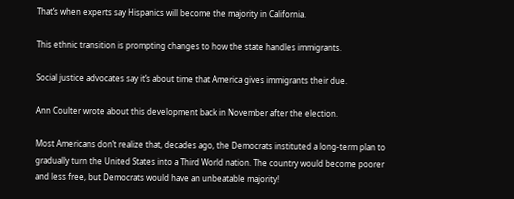That’s when experts say Hispanics will become the majority in California.

This ethnic transition is prompting changes to how the state handles immigrants.

Social justice advocates say it’s about time that America gives immigrants their due.

Ann Coulter wrote about this development back in November after the election.

Most Americans don’t realize that, decades ago, the Democrats instituted a long-term plan to gradually turn the United States into a Third World nation. The country would become poorer and less free, but Democrats would have an unbeatable majority!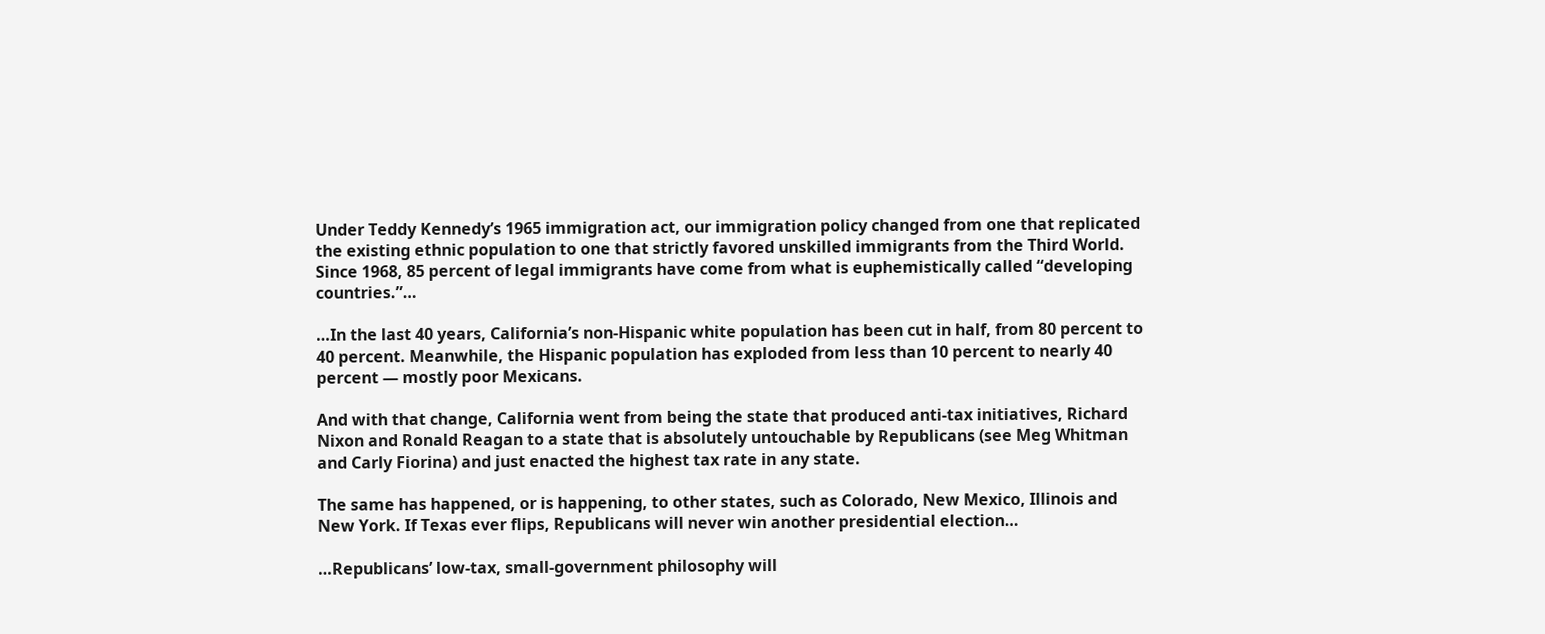Under Teddy Kennedy’s 1965 immigration act, our immigration policy changed from one that replicated the existing ethnic population to one that strictly favored unskilled immigrants from the Third World. Since 1968, 85 percent of legal immigrants have come from what is euphemistically called “developing countries.”…

…In the last 40 years, California’s non-Hispanic white population has been cut in half, from 80 percent to 40 percent. Meanwhile, the Hispanic population has exploded from less than 10 percent to nearly 40 percent — mostly poor Mexicans.

And with that change, California went from being the state that produced anti-tax initiatives, Richard Nixon and Ronald Reagan to a state that is absolutely untouchable by Republicans (see Meg Whitman and Carly Fiorina) and just enacted the highest tax rate in any state.

The same has happened, or is happening, to other states, such as Colorado, New Mexico, Illinois and New York. If Texas ever flips, Republicans will never win another presidential election…

…Republicans’ low-tax, small-government philosophy will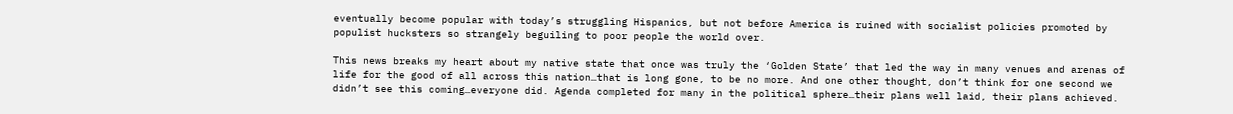eventually become popular with today’s struggling Hispanics, but not before America is ruined with socialist policies promoted by populist hucksters so strangely beguiling to poor people the world over.

This news breaks my heart about my native state that once was truly the ‘Golden State’ that led the way in many venues and arenas of life for the good of all across this nation…that is long gone, to be no more. And one other thought, don’t think for one second we didn’t see this coming…everyone did. Agenda completed for many in the political sphere…their plans well laid, their plans achieved.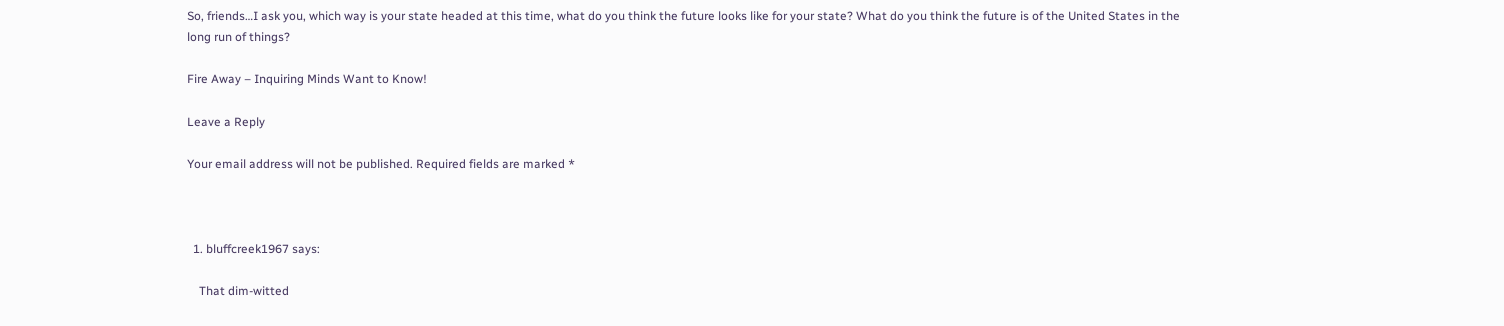So, friends…I ask you, which way is your state headed at this time, what do you think the future looks like for your state? What do you think the future is of the United States in the long run of things?

Fire Away – Inquiring Minds Want to Know!

Leave a Reply

Your email address will not be published. Required fields are marked *



  1. bluffcreek1967 says:

    That dim-witted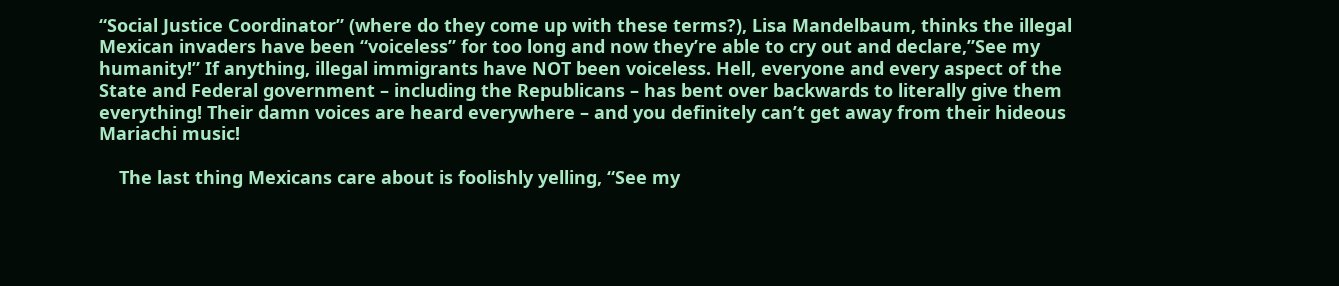“Social Justice Coordinator” (where do they come up with these terms?), Lisa Mandelbaum, thinks the illegal Mexican invaders have been “voiceless” for too long and now they’re able to cry out and declare,”See my humanity!” If anything, illegal immigrants have NOT been voiceless. Hell, everyone and every aspect of the State and Federal government – including the Republicans – has bent over backwards to literally give them everything! Their damn voices are heard everywhere – and you definitely can’t get away from their hideous Mariachi music!

    The last thing Mexicans care about is foolishly yelling, “See my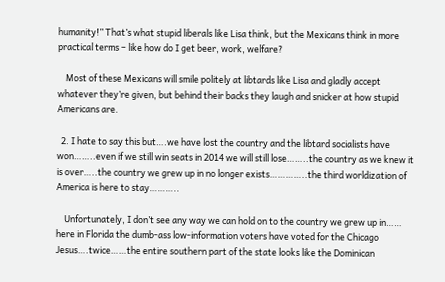humanity!” That’s what stupid liberals like Lisa think, but the Mexicans think in more practical terms – like how do I get beer, work, welfare?

    Most of these Mexicans will smile politely at libtards like Lisa and gladly accept whatever they’re given, but behind their backs they laugh and snicker at how stupid Americans are.

  2. I hate to say this but….we have lost the country and the libtard socialists have won……..even if we still win seats in 2014 we will still lose……..the country as we knew it is over…..the country we grew up in no longer exists…………..the third worldization of America is here to stay………..

    Unfortunately, I don’t see any way we can hold on to the country we grew up in…… here in Florida the dumb-ass low-information voters have voted for the Chicago Jesus….twice……the entire southern part of the state looks like the Dominican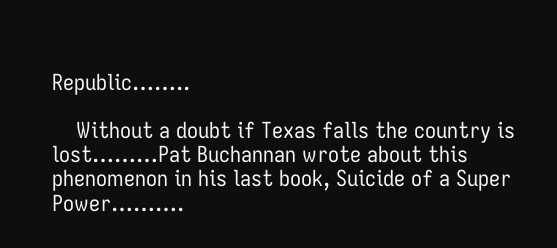Republic……..

    Without a doubt if Texas falls the country is lost………Pat Buchannan wrote about this phenomenon in his last book, Suicide of a Super Power……….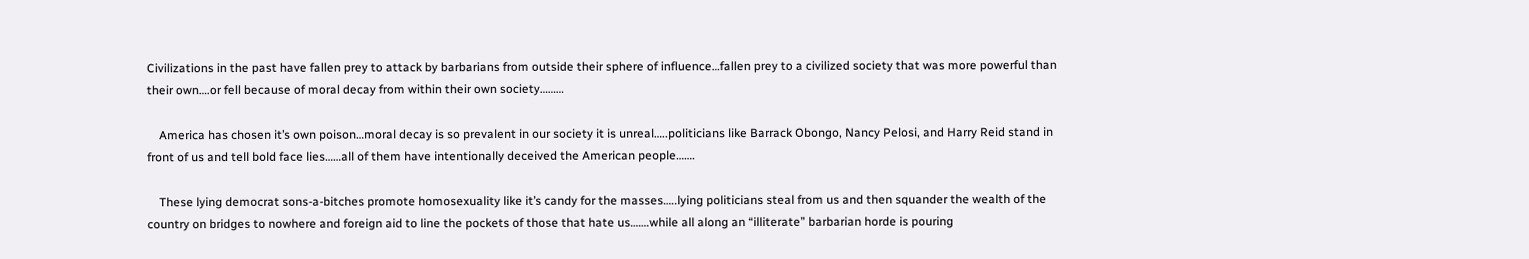Civilizations in the past have fallen prey to attack by barbarians from outside their sphere of influence…fallen prey to a civilized society that was more powerful than their own….or fell because of moral decay from within their own society………

    America has chosen it’s own poison…moral decay is so prevalent in our society it is unreal…..politicians like Barrack Obongo, Nancy Pelosi, and Harry Reid stand in front of us and tell bold face lies……all of them have intentionally deceived the American people…….

    These lying democrat sons-a-bitches promote homosexuality like it’s candy for the masses…..lying politicians steal from us and then squander the wealth of the country on bridges to nowhere and foreign aid to line the pockets of those that hate us…….while all along an “illiterate” barbarian horde is pouring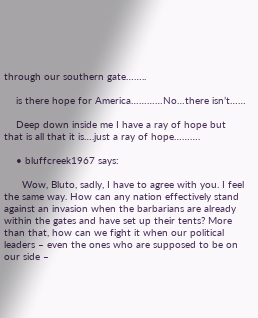through our southern gate……..

    is there hope for America…………No…there isn’t……

    Deep down inside me I have a ray of hope but that is all that it is….just a ray of hope……….

    • bluffcreek1967 says:

      Wow, Bluto, sadly, I have to agree with you. I feel the same way. How can any nation effectively stand against an invasion when the barbarians are already within the gates and have set up their tents? More than that, how can we fight it when our political leaders – even the ones who are supposed to be on our side –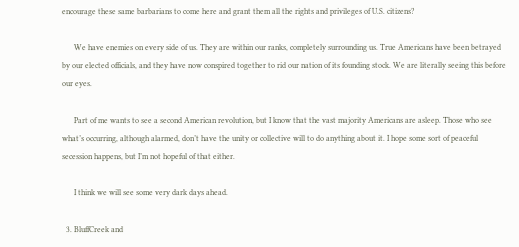encourage these same barbarians to come here and grant them all the rights and privileges of U.S. citizens?

      We have enemies on every side of us. They are within our ranks, completely surrounding us. True Americans have been betrayed by our elected officials, and they have now conspired together to rid our nation of its founding stock. We are literally seeing this before our eyes.

      Part of me wants to see a second American revolution, but I know that the vast majority Americans are asleep. Those who see what’s occurring, although alarmed, don’t have the unity or collective will to do anything about it. I hope some sort of peaceful secession happens, but I’m not hopeful of that either.

      I think we will see some very dark days ahead.

  3. BluffCreek and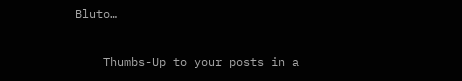Bluto…

    Thumbs-Up to your posts in a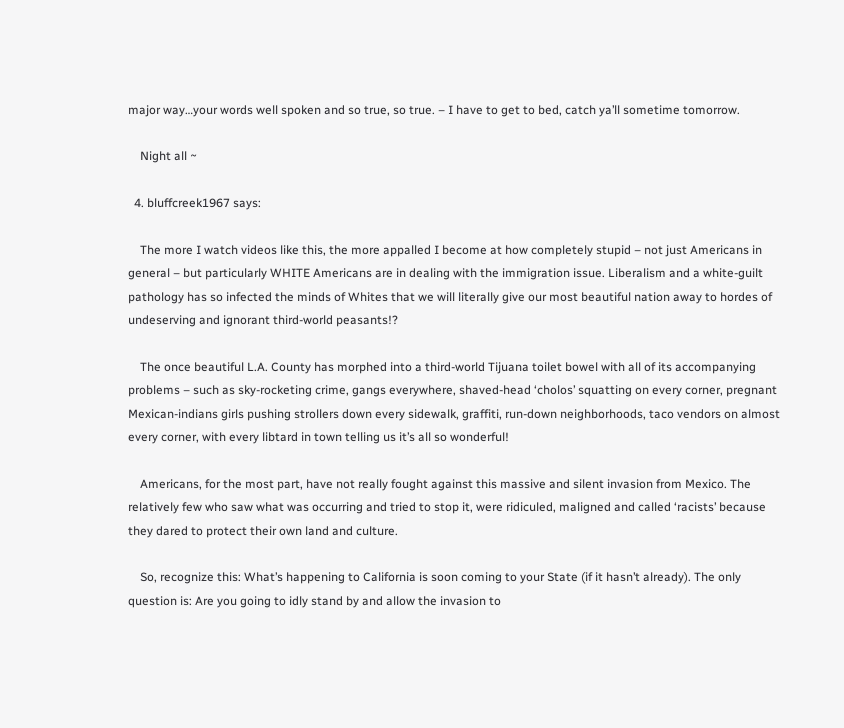major way…your words well spoken and so true, so true. – I have to get to bed, catch ya’ll sometime tomorrow.

    Night all ~

  4. bluffcreek1967 says:

    The more I watch videos like this, the more appalled I become at how completely stupid – not just Americans in general – but particularly WHITE Americans are in dealing with the immigration issue. Liberalism and a white-guilt pathology has so infected the minds of Whites that we will literally give our most beautiful nation away to hordes of undeserving and ignorant third-world peasants!?

    The once beautiful L.A. County has morphed into a third-world Tijuana toilet bowel with all of its accompanying problems – such as sky-rocketing crime, gangs everywhere, shaved-head ‘cholos’ squatting on every corner, pregnant Mexican-indians girls pushing strollers down every sidewalk, graffiti, run-down neighborhoods, taco vendors on almost every corner, with every libtard in town telling us it’s all so wonderful!

    Americans, for the most part, have not really fought against this massive and silent invasion from Mexico. The relatively few who saw what was occurring and tried to stop it, were ridiculed, maligned and called ‘racists’ because they dared to protect their own land and culture.

    So, recognize this: What’s happening to California is soon coming to your State (if it hasn’t already). The only question is: Are you going to idly stand by and allow the invasion to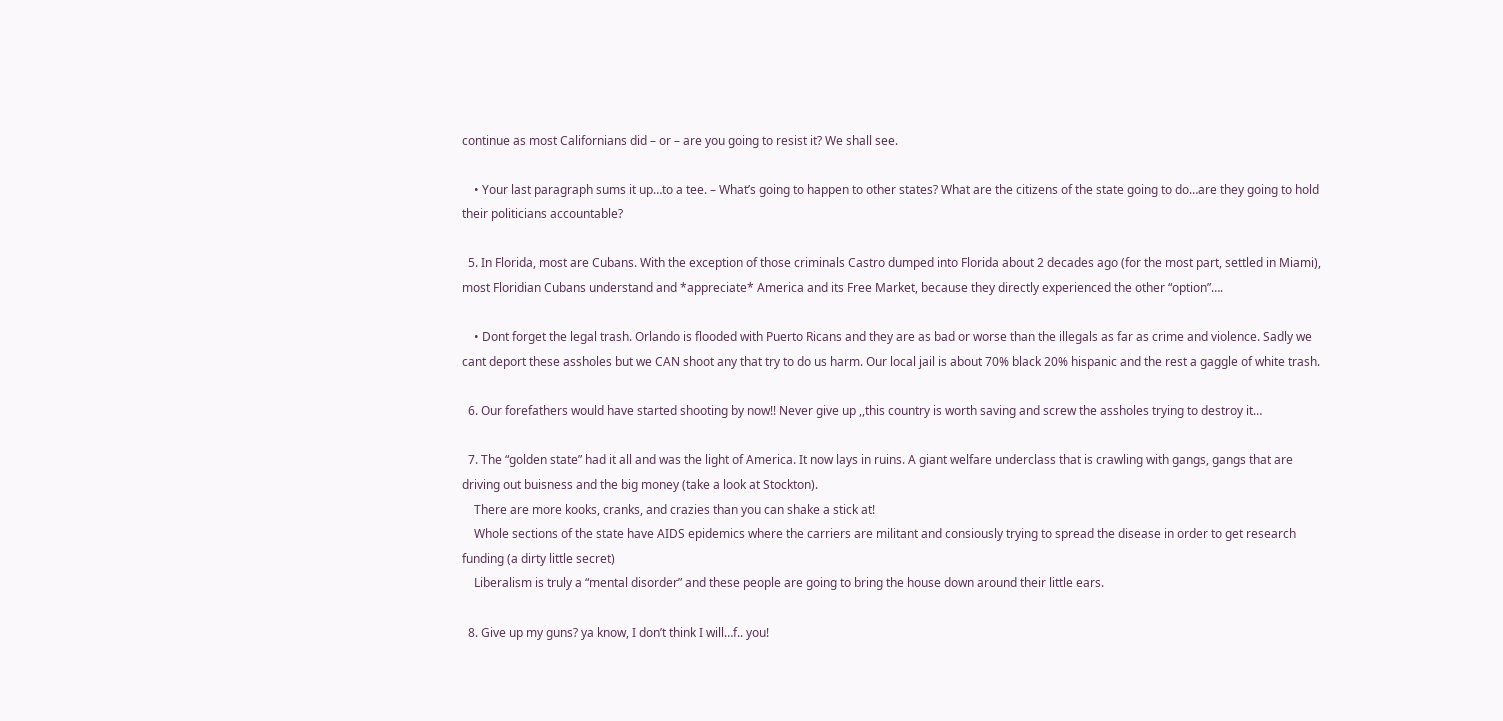continue as most Californians did – or – are you going to resist it? We shall see.

    • Your last paragraph sums it up…to a tee. – What’s going to happen to other states? What are the citizens of the state going to do…are they going to hold their politicians accountable?

  5. In Florida, most are Cubans. With the exception of those criminals Castro dumped into Florida about 2 decades ago (for the most part, settled in Miami), most Floridian Cubans understand and *appreciate* America and its Free Market, because they directly experienced the other “option”….

    • Dont forget the legal trash. Orlando is flooded with Puerto Ricans and they are as bad or worse than the illegals as far as crime and violence. Sadly we cant deport these assholes but we CAN shoot any that try to do us harm. Our local jail is about 70% black 20% hispanic and the rest a gaggle of white trash.

  6. Our forefathers would have started shooting by now!! Never give up ,,this country is worth saving and screw the assholes trying to destroy it…

  7. The “golden state” had it all and was the light of America. It now lays in ruins. A giant welfare underclass that is crawling with gangs, gangs that are driving out buisness and the big money (take a look at Stockton).
    There are more kooks, cranks, and crazies than you can shake a stick at!
    Whole sections of the state have AIDS epidemics where the carriers are militant and consiously trying to spread the disease in order to get research funding (a dirty little secret)
    Liberalism is truly a “mental disorder” and these people are going to bring the house down around their little ears.

  8. Give up my guns? ya know, I don’t think I will…f.. you!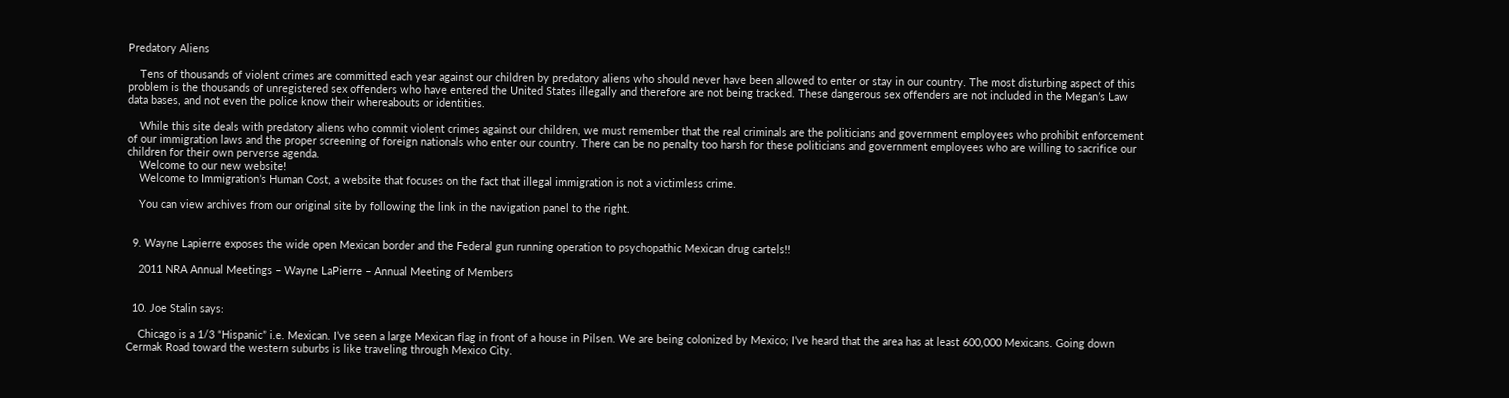Predatory Aliens

    Tens of thousands of violent crimes are committed each year against our children by predatory aliens who should never have been allowed to enter or stay in our country. The most disturbing aspect of this problem is the thousands of unregistered sex offenders who have entered the United States illegally and therefore are not being tracked. These dangerous sex offenders are not included in the Megan’s Law data bases, and not even the police know their whereabouts or identities.

    While this site deals with predatory aliens who commit violent crimes against our children, we must remember that the real criminals are the politicians and government employees who prohibit enforcement of our immigration laws and the proper screening of foreign nationals who enter our country. There can be no penalty too harsh for these politicians and government employees who are willing to sacrifice our children for their own perverse agenda.
    Welcome to our new website!
    Welcome to Immigration’s Human Cost, a website that focuses on the fact that illegal immigration is not a victimless crime.

    You can view archives from our original site by following the link in the navigation panel to the right.


  9. Wayne Lapierre exposes the wide open Mexican border and the Federal gun running operation to psychopathic Mexican drug cartels!!

    2011 NRA Annual Meetings – Wayne LaPierre – Annual Meeting of Members


  10. Joe Stalin says:

    Chicago is a 1/3 “Hispanic” i.e. Mexican. I’ve seen a large Mexican flag in front of a house in Pilsen. We are being colonized by Mexico; I’ve heard that the area has at least 600,000 Mexicans. Going down Cermak Road toward the western suburbs is like traveling through Mexico City.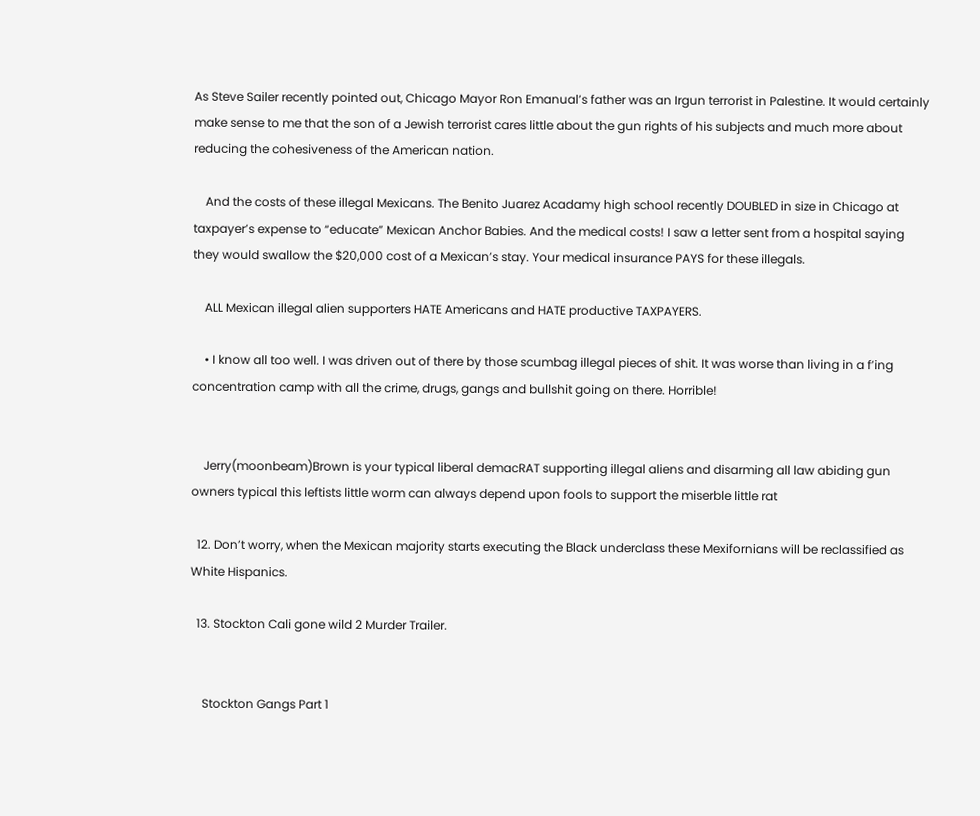As Steve Sailer recently pointed out, Chicago Mayor Ron Emanual’s father was an Irgun terrorist in Palestine. It would certainly make sense to me that the son of a Jewish terrorist cares little about the gun rights of his subjects and much more about reducing the cohesiveness of the American nation.

    And the costs of these illegal Mexicans. The Benito Juarez Acadamy high school recently DOUBLED in size in Chicago at taxpayer’s expense to “educate” Mexican Anchor Babies. And the medical costs! I saw a letter sent from a hospital saying they would swallow the $20,000 cost of a Mexican’s stay. Your medical insurance PAYS for these illegals.

    ALL Mexican illegal alien supporters HATE Americans and HATE productive TAXPAYERS.

    • I know all too well. I was driven out of there by those scumbag illegal pieces of shit. It was worse than living in a f’ing concentration camp with all the crime, drugs, gangs and bullshit going on there. Horrible!


    Jerry(moonbeam)Brown is your typical liberal demacRAT supporting illegal aliens and disarming all law abiding gun owners typical this leftists little worm can always depend upon fools to support the miserble little rat

  12. Don’t worry, when the Mexican majority starts executing the Black underclass these Mexifornians will be reclassified as White Hispanics.

  13. Stockton Cali gone wild 2 Murder Trailer.


    Stockton Gangs Part 1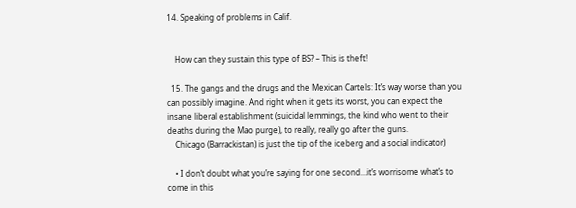14. Speaking of problems in Calif.


    How can they sustain this type of BS? – This is theft!

  15. The gangs and the drugs and the Mexican Cartels: It’s way worse than you can possibly imagine. And right when it gets its worst, you can expect the insane liberal establishment (suicidal lemmings, the kind who went to their deaths during the Mao purge), to really, really go after the guns.
    Chicago (Barrackistan) is just the tip of the iceberg and a social indicator)

    • I don’t doubt what you’re saying for one second…it’s worrisome what’s to come in this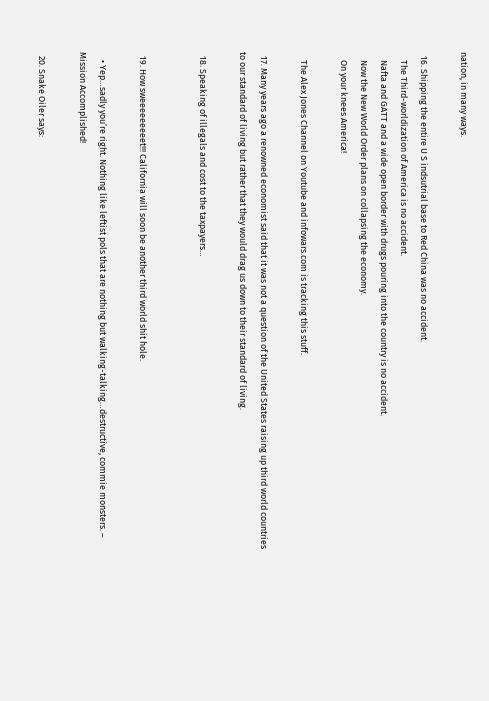nation, in many ways.

  16. Shipping the entire U S indsutrial base to Red China was no accident.
    The Third-worldization of America is no accident.
    Nafta and GATT and a wide open border with drugs pouring into the country is no accident.
    Now the New World Order plans on collapsing the economy.
    On your knees America!

    The Alex Jones Channel on Youtube and infowars.com is tracking this stuff.

  17. Many years ago a renowned economist said that it was not a question of the United States raising up third world countries to our standard of living but rather that they would drag us down to their standard of living.

  18. Speaking of illegals and cost to the taxpayers…


  19. How sweeeeeeeeet!!! California will soon be another third world shit hole.

    • Yep…sadly you’re right. Nothing like leftist pols that are nothing but walking-talking…destructive, commie monsters. – Mission Accomplished!

  20. Snake Oiler says: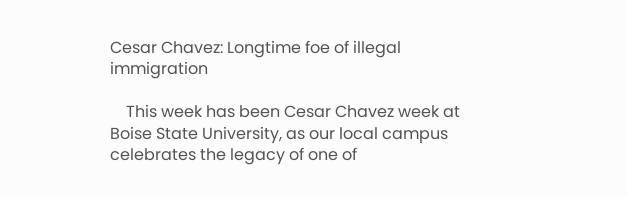Cesar Chavez: Longtime foe of illegal immigration

    This week has been Cesar Chavez week at Boise State University, as our local campus celebrates the legacy of one of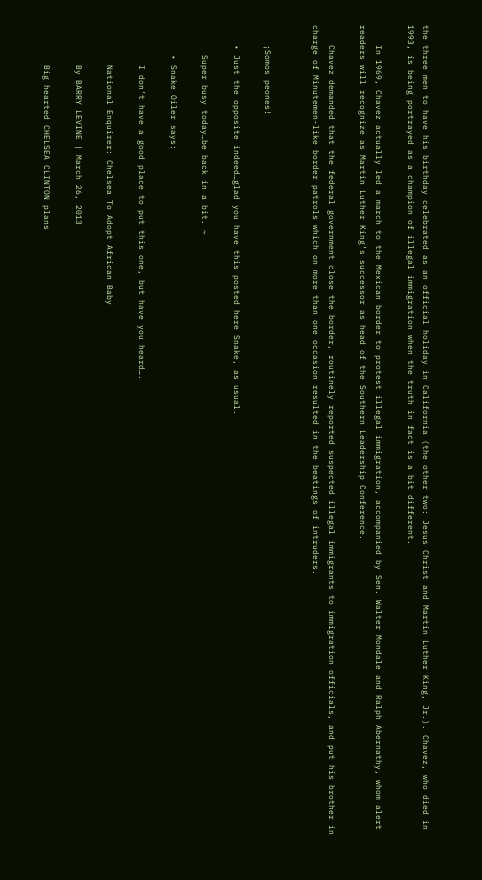the three men to have his birthday celebrated as an official holiday in California (the other two: Jesus Christ and Martin Luther King, Jr.). Chavez, who died in 1993, is being portrayed as a champion of illegal immigration when the truth in fact is a bit different.

    In 1969, Chavez actually led a march to the Mexican border to protest illegal immigration, accompanied by Sen. Walter Mondale and Ralph Abernathy, whom alert readers will recognize as Martin Luther King’s successor as head of the Southern Leadership Conference.

    Chavez demanded that the federal government close the border, routinely reported suspected illegal immigrants to immigration officials, and put his brother in charge of Minutemen-like border patrols which on more than one occasion resulted in the beatings of intruders.


    ¡Somos peones!

    • Just the opposite indeed…glad you have this posted here Snake, as usual.

      Super busy today…be back in a bit. ~

      • Snake Oiler says:

        I don’t have a good place to put this one, but have you heard….

        National Enquirer: Chelsea To Adopt African Baby

        By BARRY LEVINE | March 26, 2013

        Big hearted CHELSEA CLINTON plans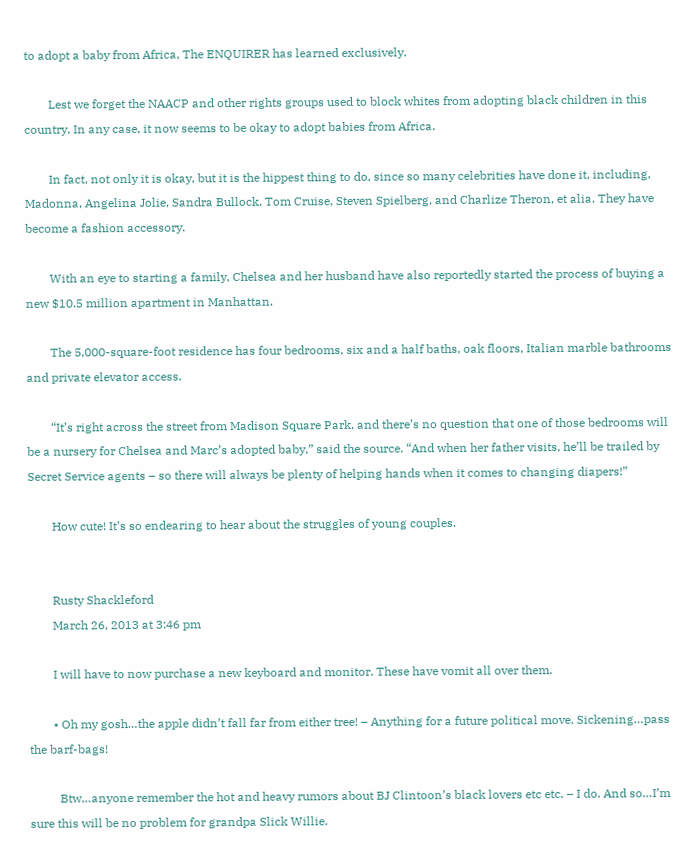to adopt a baby from Africa, The ENQUIRER has learned exclusively.

        Lest we forget the NAACP and other rights groups used to block whites from adopting black children in this country. In any case, it now seems to be okay to adopt babies from Africa.

        In fact, not only it is okay, but it is the hippest thing to do, since so many celebrities have done it, including, Madonna, Angelina Jolie, Sandra Bullock, Tom Cruise, Steven Spielberg, and Charlize Theron, et alia. They have become a fashion accessory.

        With an eye to starting a family, Chelsea and her husband have also reportedly started the process of buying a new $10.5 million apartment in Manhattan.

        The 5,000-square-foot residence has four bedrooms, six and a half baths, oak floors, Italian marble bathrooms and private elevator access.

        “It’s right across the street from Madison Square Park, and there’s no question that one of those bedrooms will be a nursery for Chelsea and Marc’s adopted baby,” said the source. “And when her father visits, he’ll be trailed by Secret Service agents – so there will always be plenty of helping hands when it comes to changing diapers!”

        How cute! It’s so endearing to hear about the struggles of young couples.


        Rusty Shackleford
        March 26, 2013 at 3:46 pm

        I will have to now purchase a new keyboard and monitor. These have vomit all over them.

        • Oh my gosh…the apple didn’t fall far from either tree! – Anything for a future political move. Sickening…pass the barf-bags!

          Btw…anyone remember the hot and heavy rumors about BJ Clintoon’s black lovers etc etc. – I do. And so…I’m sure this will be no problem for grandpa Slick Willie.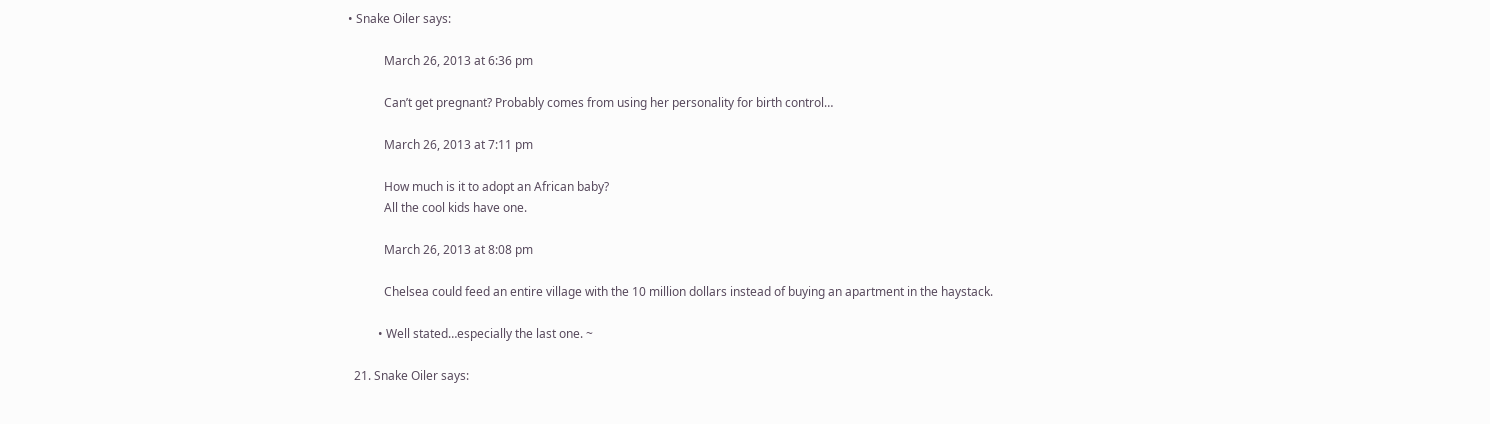• Snake Oiler says:

            March 26, 2013 at 6:36 pm

            Can’t get pregnant? Probably comes from using her personality for birth control…

            March 26, 2013 at 7:11 pm

            How much is it to adopt an African baby?
            All the cool kids have one.

            March 26, 2013 at 8:08 pm

            Chelsea could feed an entire village with the 10 million dollars instead of buying an apartment in the haystack.

          • Well stated…especially the last one. ~

  21. Snake Oiler says: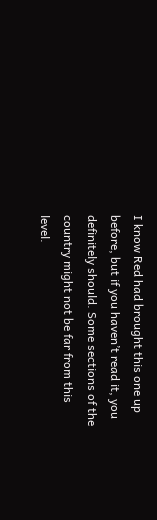I know Red had brought this one up before, but if you haven’t read it, you definitely should. Some sections of the country might not be far from this level.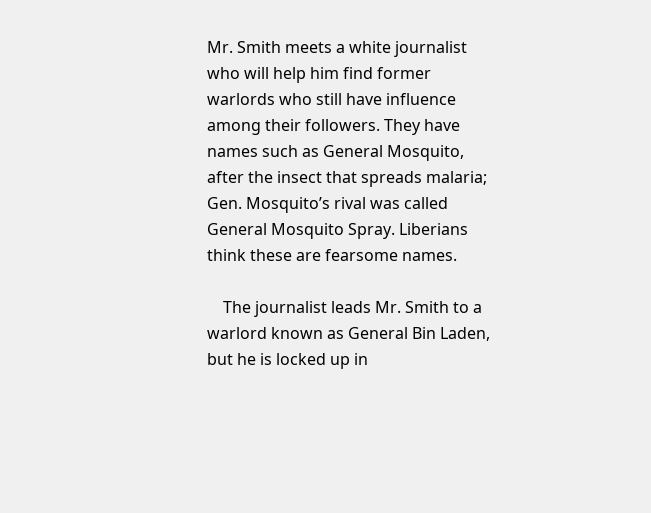Mr. Smith meets a white journalist who will help him find former warlords who still have influence among their followers. They have names such as General Mosquito, after the insect that spreads malaria; Gen. Mosquito’s rival was called General Mosquito Spray. Liberians think these are fearsome names.

    The journalist leads Mr. Smith to a warlord known as General Bin Laden, but he is locked up in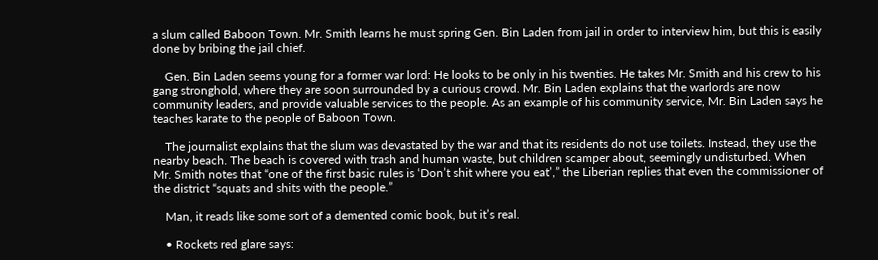a slum called Baboon Town. Mr. Smith learns he must spring Gen. Bin Laden from jail in order to interview him, but this is easily done by bribing the jail chief.

    Gen. Bin Laden seems young for a former war lord: He looks to be only in his twenties. He takes Mr. Smith and his crew to his gang stronghold, where they are soon surrounded by a curious crowd. Mr. Bin Laden explains that the warlords are now community leaders, and provide valuable services to the people. As an example of his community service, Mr. Bin Laden says he teaches karate to the people of Baboon Town.

    The journalist explains that the slum was devastated by the war and that its residents do not use toilets. Instead, they use the nearby beach. The beach is covered with trash and human waste, but children scamper about, seemingly undisturbed. When Mr. Smith notes that “one of the first basic rules is ‘Don’t shit where you eat’,” the Liberian replies that even the commissioner of the district “squats and shits with the people.”

    Man, it reads like some sort of a demented comic book, but it’s real.

    • Rockets red glare says: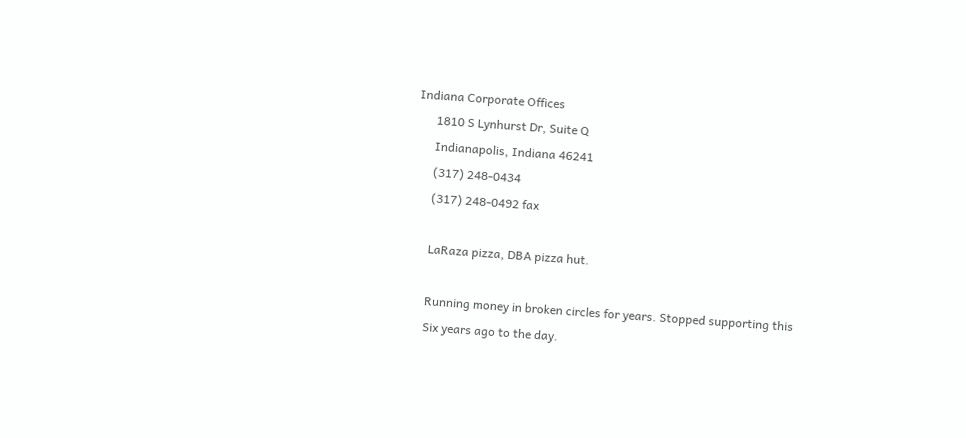Indiana Corporate Offices
      1810 S Lynhurst Dr, Suite Q
      Indianapolis, Indiana 46241
      (317) 248-0434
      (317) 248-0492 fax

      LaRaza pizza, DBA pizza hut.

      Running money in broken circles for years. Stopped supporting this
      Six years ago to the day.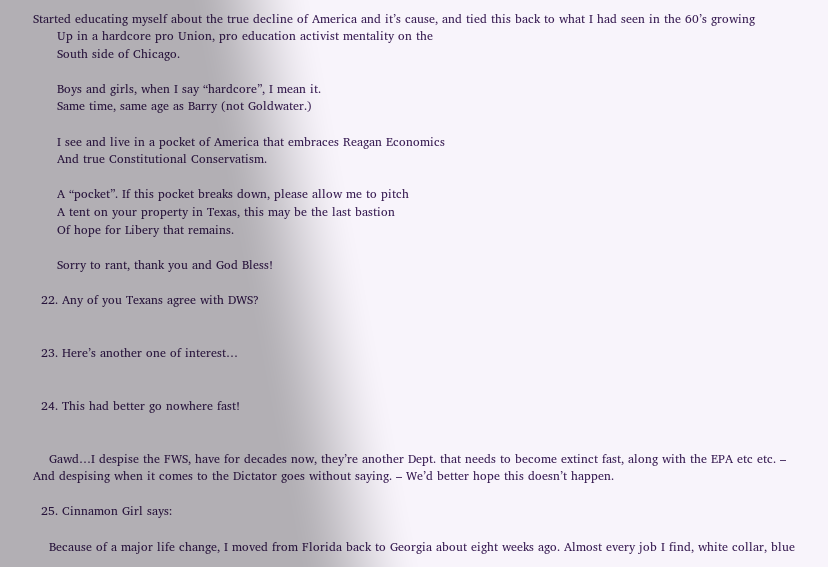Started educating myself about the true decline of America and it’s cause, and tied this back to what I had seen in the 60’s growing
      Up in a hardcore pro Union, pro education activist mentality on the
      South side of Chicago.

      Boys and girls, when I say “hardcore”, I mean it.
      Same time, same age as Barry (not Goldwater.)

      I see and live in a pocket of America that embraces Reagan Economics
      And true Constitutional Conservatism.

      A “pocket”. If this pocket breaks down, please allow me to pitch
      A tent on your property in Texas, this may be the last bastion
      Of hope for Libery that remains.

      Sorry to rant, thank you and God Bless!

  22. Any of you Texans agree with DWS?


  23. Here’s another one of interest…


  24. This had better go nowhere fast!


    Gawd…I despise the FWS, have for decades now, they’re another Dept. that needs to become extinct fast, along with the EPA etc etc. – And despising when it comes to the Dictator goes without saying. – We’d better hope this doesn’t happen.

  25. Cinnamon Girl says:

    Because of a major life change, I moved from Florida back to Georgia about eight weeks ago. Almost every job I find, white collar, blue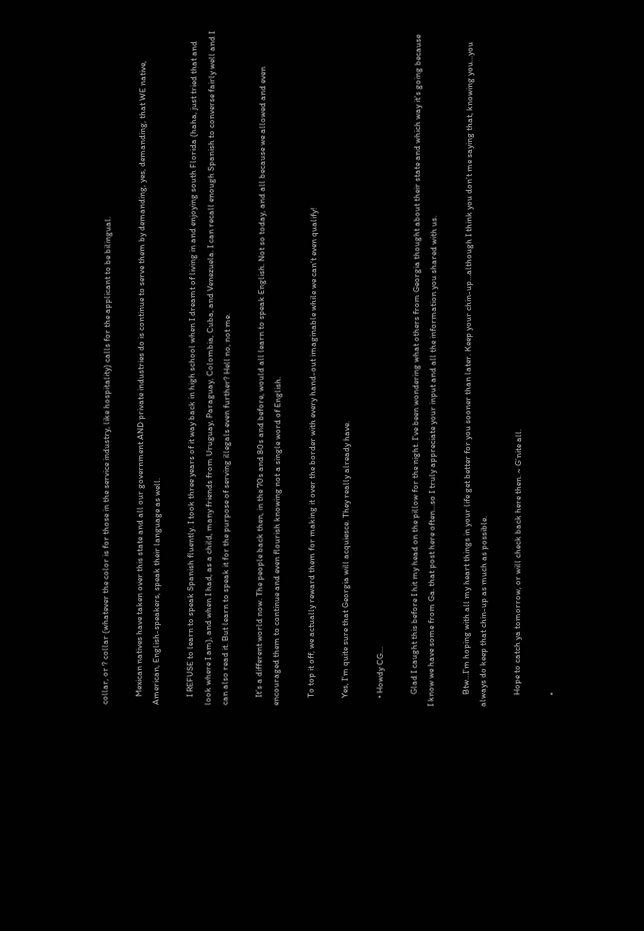collar, or ? collar (whatever the color is for those in the service industry, like hospitality) calls for the applicant to be bilingual.

    Mexican natives have taken over this state and all our government AND private industries do is continue to serve them by demanding, yes, demanding, that WE native, American, English-speakers, speak their language as well.

    I REFUSE to learn to speak Spanish fluently. I took three years of it way back in high school when I dreamt of living in and enjoying south Florida (haha, just tried that and look where I am), and when I had, as a child, many friends from Uruguay, Paraguay, Colombia, Cuba, and Venezuela. I can recall enough Spanish to converse fairly well and I can also read it. But learn to speak it for the purpose of serving illegals even further? Hell no, not me.

    It’s a different world now. The people back then, in the 70s and 80s and before, would all learn to speak English. Not so today, and all because we allowed and even encouraged them to continue and even flourish knowing not a single word of English.

    To top it off, we actually reward them for making it over the border with every hand-out imaginable while we can’t even qualify!

    Yes, I’m quite sure that Georgia will acquiesce. They really already have.

    • Howdy CG…

      Glad I caught this before I hit my head on the pillow for the night. I’ve been wondering what others from Georgia thought about their state and which way it’s going because I know we have some from Ga. that post here often…so I truly appreciate your input and all the information you shared with us.

      Btw…I’m hoping with all my heart things in your life get better for you sooner than later. Keep your chin-up…although I think you don’t me saying that, knowing you…you always do keep that chin-up as much as possible.

      Hope to catch ya tomorrow, or will check back here then. ~ G’nite all.

      •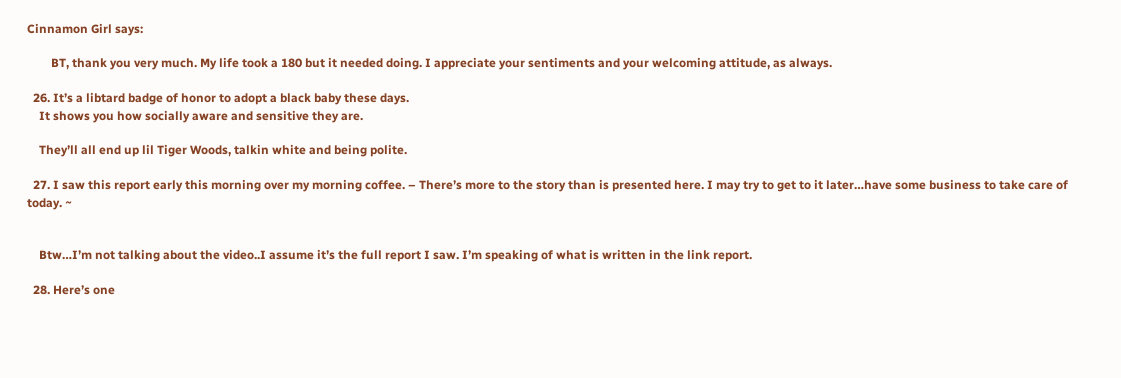Cinnamon Girl says:

        BT, thank you very much. My life took a 180 but it needed doing. I appreciate your sentiments and your welcoming attitude, as always.

  26. It’s a libtard badge of honor to adopt a black baby these days.
    It shows you how socially aware and sensitive they are.

    They’ll all end up lil Tiger Woods, talkin white and being polite.

  27. I saw this report early this morning over my morning coffee. – There’s more to the story than is presented here. I may try to get to it later…have some business to take care of today. ~


    Btw…I’m not talking about the video..I assume it’s the full report I saw. I’m speaking of what is written in the link report.

  28. Here’s one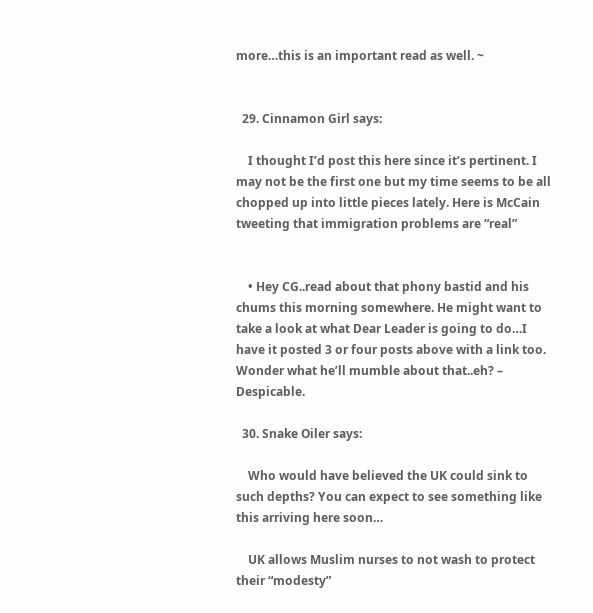more…this is an important read as well. ~


  29. Cinnamon Girl says:

    I thought I’d post this here since it’s pertinent. I may not be the first one but my time seems to be all chopped up into little pieces lately. Here is McCain tweeting that immigration problems are “real”


    • Hey CG..read about that phony bastid and his chums this morning somewhere. He might want to take a look at what Dear Leader is going to do…I have it posted 3 or four posts above with a link too. Wonder what he’ll mumble about that..eh? – Despicable.

  30. Snake Oiler says:

    Who would have believed the UK could sink to such depths? You can expect to see something like this arriving here soon…

    UK allows Muslim nurses to not wash to protect their “modesty”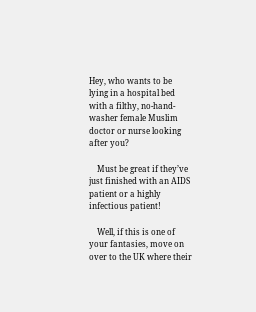Hey, who wants to be lying in a hospital bed with a filthy, no-hand-washer female Muslim doctor or nurse looking after you?

    Must be great if they’ve just finished with an AIDS patient or a highly infectious patient!

    Well, if this is one of your fantasies, move on over to the UK where their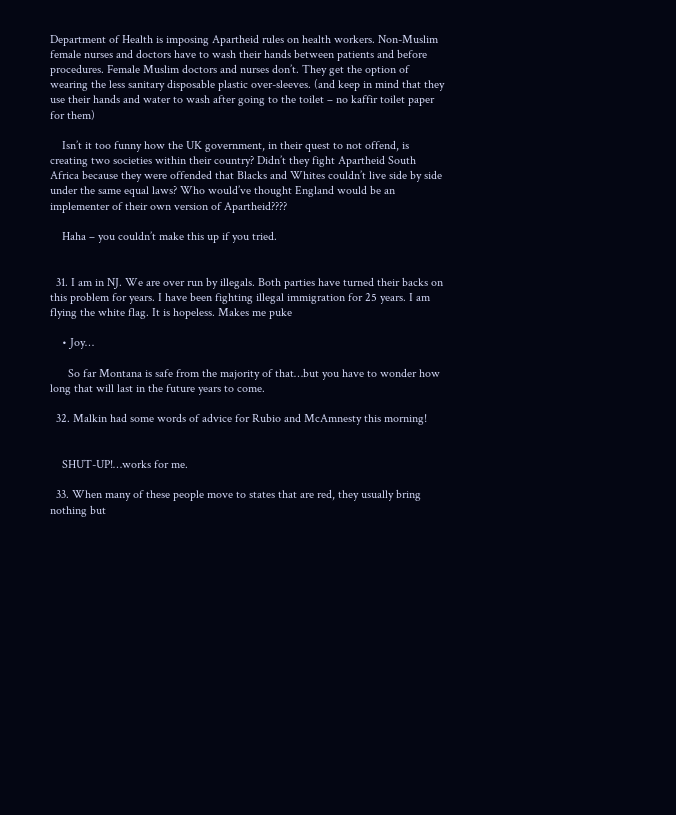Department of Health is imposing Apartheid rules on health workers. Non-Muslim female nurses and doctors have to wash their hands between patients and before procedures. Female Muslim doctors and nurses don’t. They get the option of wearing the less sanitary disposable plastic over-sleeves. (and keep in mind that they use their hands and water to wash after going to the toilet – no kaffir toilet paper for them)

    Isn’t it too funny how the UK government, in their quest to not offend, is creating two societies within their country? Didn’t they fight Apartheid South Africa because they were offended that Blacks and Whites couldn’t live side by side under the same equal laws? Who would’ve thought England would be an implementer of their own version of Apartheid????

    Haha – you couldn’t make this up if you tried.


  31. I am in NJ. We are over run by illegals. Both parties have turned their backs on this problem for years. I have been fighting illegal immigration for 25 years. I am flying the white flag. It is hopeless. Makes me puke

    • Joy…

      So far Montana is safe from the majority of that…but you have to wonder how long that will last in the future years to come.

  32. Malkin had some words of advice for Rubio and McAmnesty this morning!


    SHUT-UP!…works for me.

  33. When many of these people move to states that are red, they usually bring nothing but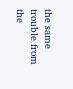the same trouble from the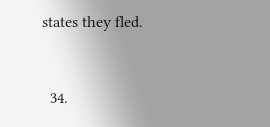states they fled.


  34.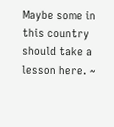Maybe some in this country should take a lesson here. ~